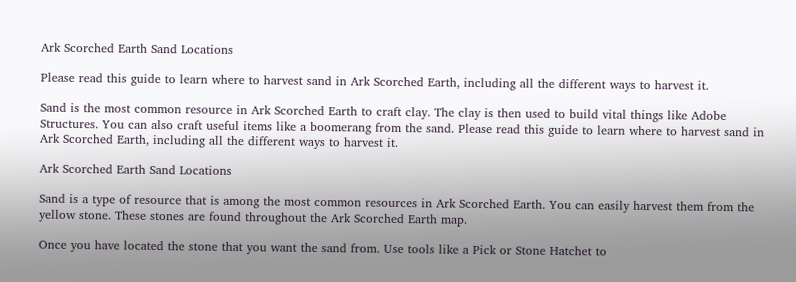Ark Scorched Earth Sand Locations

Please read this guide to learn where to harvest sand in Ark Scorched Earth, including all the different ways to harvest it.

Sand is the most common resource in Ark Scorched Earth to craft clay. The clay is then used to build vital things like Adobe Structures. You can also craft useful items like a boomerang from the sand. Please read this guide to learn where to harvest sand in Ark Scorched Earth, including all the different ways to harvest it.

Ark Scorched Earth Sand Locations

Sand is a type of resource that is among the most common resources in Ark Scorched Earth. You can easily harvest them from the yellow stone. These stones are found throughout the Ark Scorched Earth map.

Once you have located the stone that you want the sand from. Use tools like a Pick or Stone Hatchet to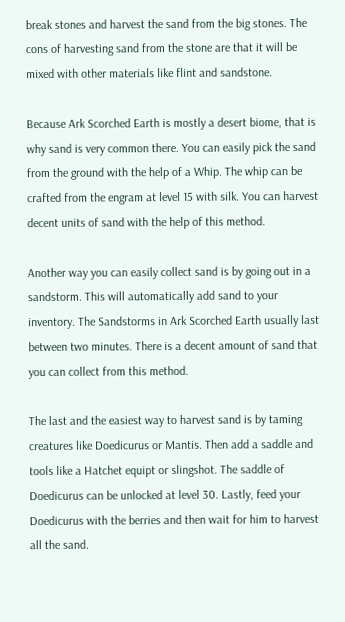break stones and harvest the sand from the big stones. The cons of harvesting sand from the stone are that it will be mixed with other materials like flint and sandstone.

Because Ark Scorched Earth is mostly a desert biome, that is why sand is very common there. You can easily pick the sand from the ground with the help of a Whip. The whip can be crafted from the engram at level 15 with silk. You can harvest decent units of sand with the help of this method.

Another way you can easily collect sand is by going out in a sandstorm. This will automatically add sand to your inventory. The Sandstorms in Ark Scorched Earth usually last between two minutes. There is a decent amount of sand that you can collect from this method.

The last and the easiest way to harvest sand is by taming creatures like Doedicurus or Mantis. Then add a saddle and tools like a Hatchet equipt or slingshot. The saddle of Doedicurus can be unlocked at level 30. Lastly, feed your Doedicurus with the berries and then wait for him to harvest all the sand.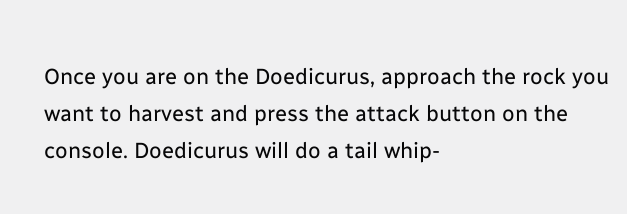Once you are on the Doedicurus, approach the rock you want to harvest and press the attack button on the console. Doedicurus will do a tail whip-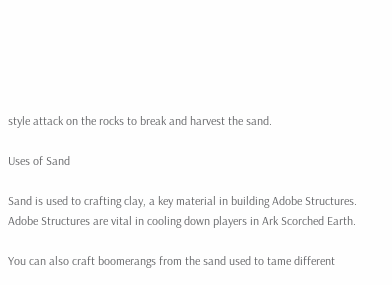style attack on the rocks to break and harvest the sand.

Uses of Sand

Sand is used to crafting clay, a key material in building Adobe Structures. Adobe Structures are vital in cooling down players in Ark Scorched Earth.

You can also craft boomerangs from the sand used to tame different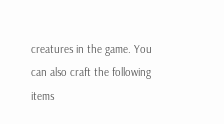creatures in the game. You can also craft the following items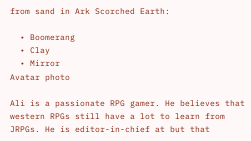from sand in Ark Scorched Earth:

  • Boomerang
  • Clay
  • Mirror
Avatar photo

Ali is a passionate RPG gamer. He believes that western RPGs still have a lot to learn from JRPGs. He is editor-in-chief at but that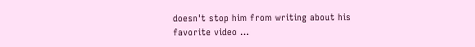doesn't stop him from writing about his favorite video ...